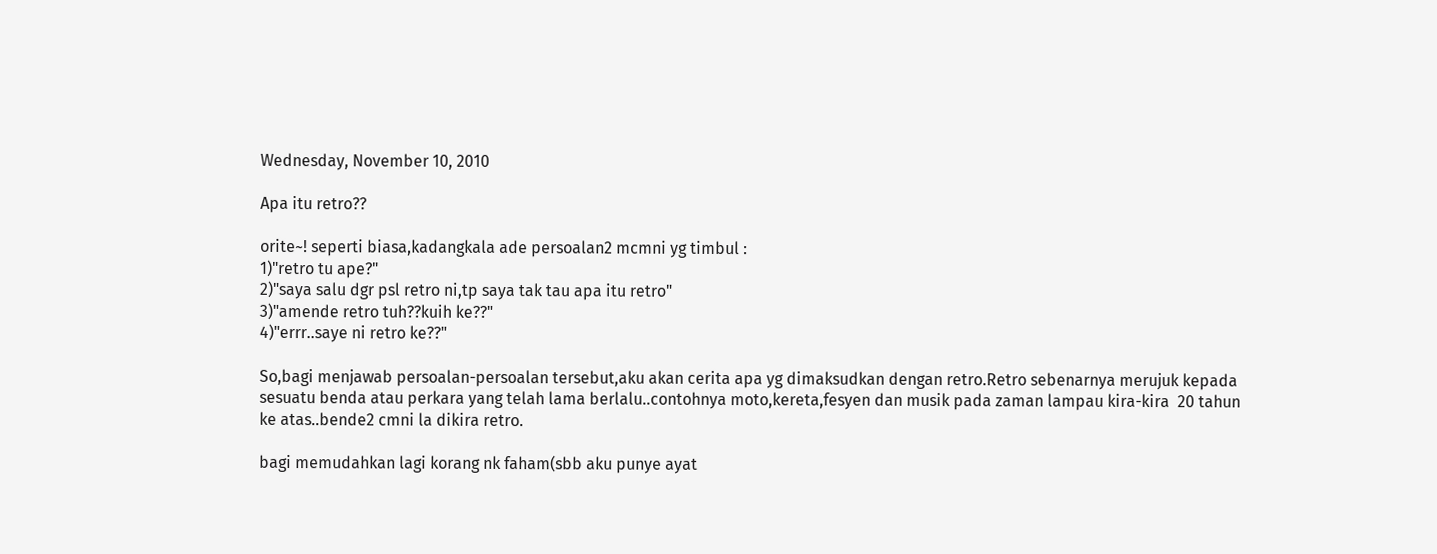Wednesday, November 10, 2010

Apa itu retro??

orite~! seperti biasa,kadangkala ade persoalan2 mcmni yg timbul :
1)"retro tu ape?"
2)"saya salu dgr psl retro ni,tp saya tak tau apa itu retro"
3)"amende retro tuh??kuih ke??"
4)"errr..saye ni retro ke??"

So,bagi menjawab persoalan-persoalan tersebut,aku akan cerita apa yg dimaksudkan dengan retro.Retro sebenarnya merujuk kepada sesuatu benda atau perkara yang telah lama berlalu..contohnya moto,kereta,fesyen dan musik pada zaman lampau kira-kira  20 tahun ke atas..bende2 cmni la dikira retro.

bagi memudahkan lagi korang nk faham(sbb aku punye ayat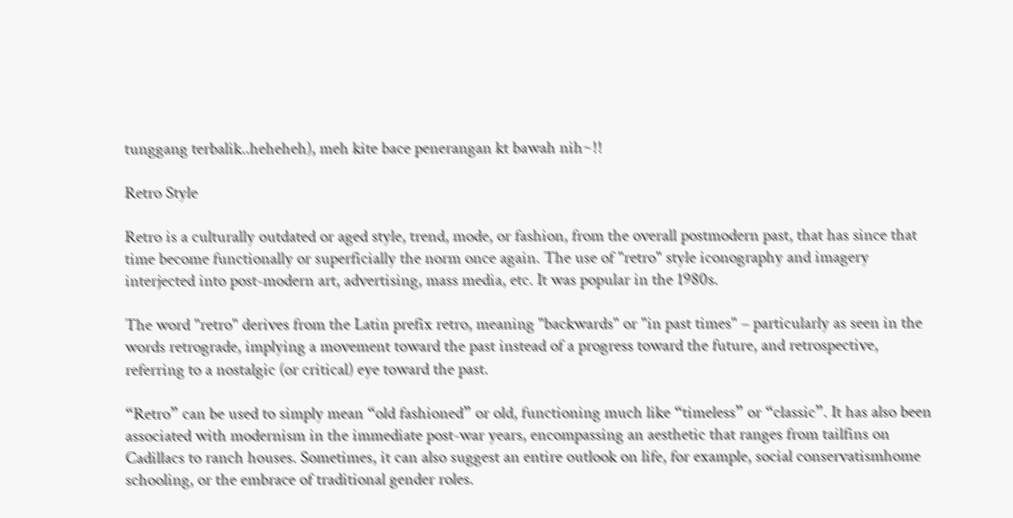tunggang terbalik..heheheh), meh kite bace penerangan kt bawah nih~!!

Retro Style

Retro is a culturally outdated or aged style, trend, mode, or fashion, from the overall postmodern past, that has since that time become functionally or superficially the norm once again. The use of "retro" style iconography and imagery interjected into post-modern art, advertising, mass media, etc. It was popular in the 1980s.

The word "retro" derives from the Latin prefix retro, meaning "backwards" or "in past times" – particularly as seen in the words retrograde, implying a movement toward the past instead of a progress toward the future, and retrospective, referring to a nostalgic (or critical) eye toward the past.

“Retro” can be used to simply mean “old fashioned” or old, functioning much like “timeless” or “classic”. It has also been associated with modernism in the immediate post-war years, encompassing an aesthetic that ranges from tailfins on Cadillacs to ranch houses. Sometimes, it can also suggest an entire outlook on life, for example, social conservatismhome schooling, or the embrace of traditional gender roles.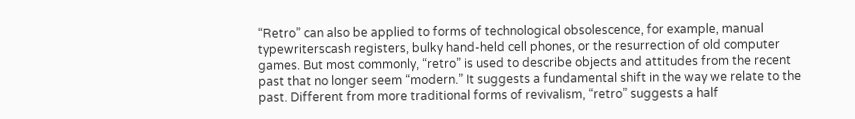“Retro” can also be applied to forms of technological obsolescence, for example, manual typewriterscash registers, bulky hand-held cell phones, or the resurrection of old computer games. But most commonly, “retro” is used to describe objects and attitudes from the recent past that no longer seem “modern.” It suggests a fundamental shift in the way we relate to the past. Different from more traditional forms of revivalism, “retro” suggests a half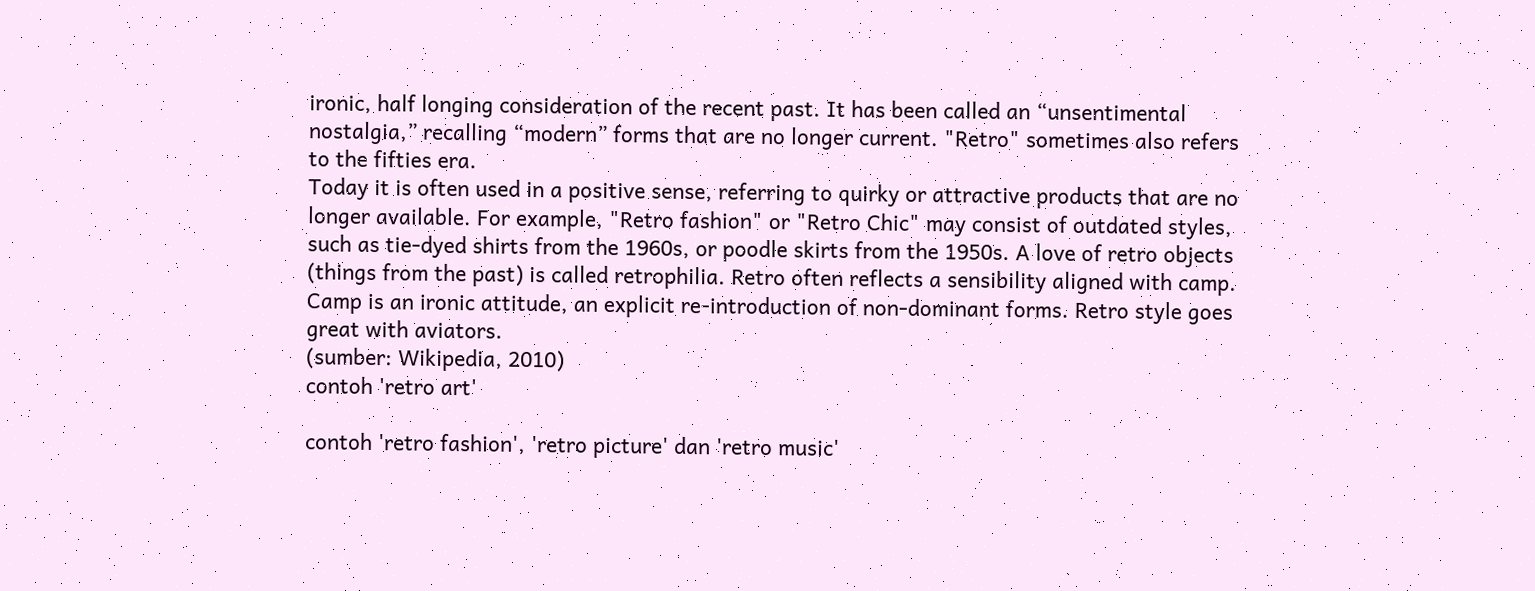ironic, half longing consideration of the recent past. It has been called an “unsentimental nostalgia,” recalling “modern” forms that are no longer current. "Retro" sometimes also refers to the fifties era.
Today it is often used in a positive sense, referring to quirky or attractive products that are no longer available. For example, "Retro fashion" or "Retro Chic" may consist of outdated styles, such as tie-dyed shirts from the 1960s, or poodle skirts from the 1950s. A love of retro objects (things from the past) is called retrophilia. Retro often reflects a sensibility aligned with camp. Camp is an ironic attitude, an explicit re-introduction of non-dominant forms. Retro style goes great with aviators.
(sumber: Wikipedia, 2010)
contoh 'retro art'

contoh 'retro fashion', 'retro picture' dan 'retro music'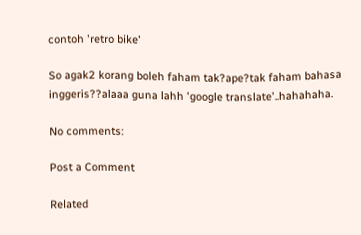contoh 'retro bike'

So agak2 korang boleh faham tak?ape?tak faham bahasa inggeris??alaaa guna lahh 'google translate'..hahahaha.

No comments:

Post a Comment

Related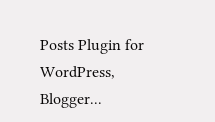Posts Plugin for WordPress, Blogger...